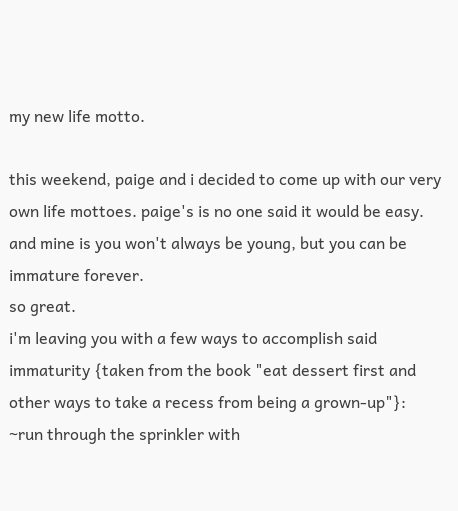my new life motto.

this weekend, paige and i decided to come up with our very own life mottoes. paige's is no one said it would be easy. and mine is you won't always be young, but you can be immature forever.
so great.
i'm leaving you with a few ways to accomplish said immaturity {taken from the book "eat dessert first and other ways to take a recess from being a grown-up"}:
~run through the sprinkler with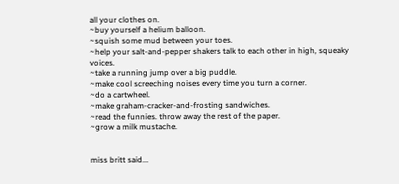all your clothes on.
~buy yourself a helium balloon.
~squish some mud between your toes.
~help your salt-and-pepper shakers talk to each other in high, squeaky voices.
~take a running jump over a big puddle.
~make cool screeching noises every time you turn a corner.
~do a cartwheel.
~make graham-cracker-and-frosting sandwiches.
~read the funnies. throw away the rest of the paper.
~grow a milk mustache.


miss britt said...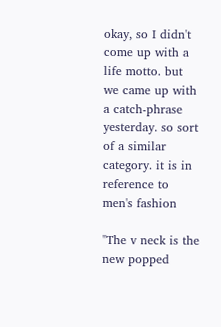okay, so I didn't come up with a life motto. but we came up with a catch-phrase yesterday. so sort of a similar category. it is in reference to men's fashion

"The v neck is the new popped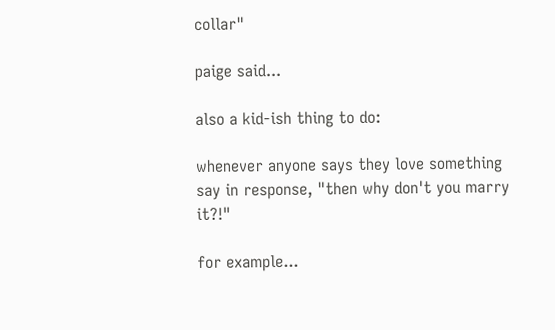collar"

paige said...

also a kid-ish thing to do:

whenever anyone says they love something say in response, "then why don't you marry it?!"

for example...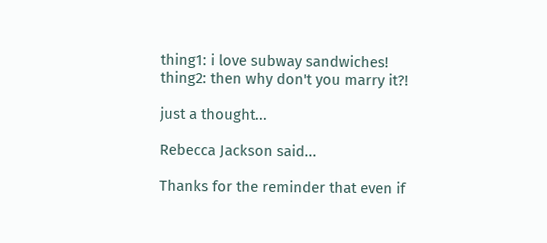thing1: i love subway sandwiches!
thing2: then why don't you marry it?!

just a thought...

Rebecca Jackson said...

Thanks for the reminder that even if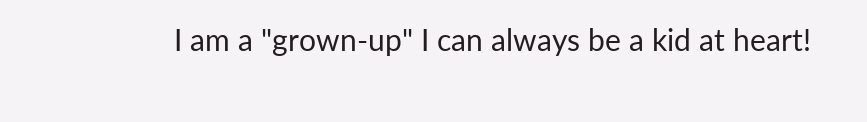I am a "grown-up" I can always be a kid at heart!